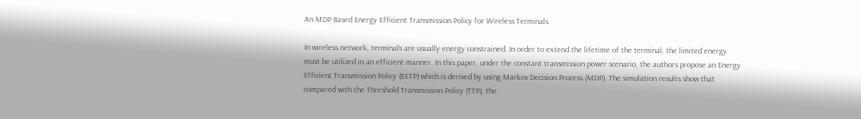An MDP Based Energy Efficient Transmission Policy for Wireless Terminals

In wireless network, terminals are usually energy constrained. In order to extend the lifetime of the terminal, the limited energy must be utilized in an efficient manner. In this paper, under the constant transmission power scenario, the authors propose an Energy Efficient Transmission Policy (EETP) which is derived by using Markov Decision Process (MDP). The simulation results show that compared with the Threshold Transmission Policy (TTP), the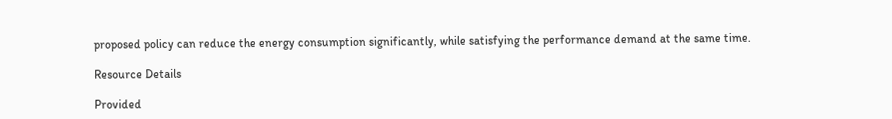proposed policy can reduce the energy consumption significantly, while satisfying the performance demand at the same time.

Resource Details

Provided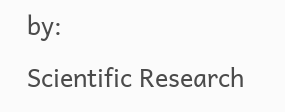by:
Scientific Research